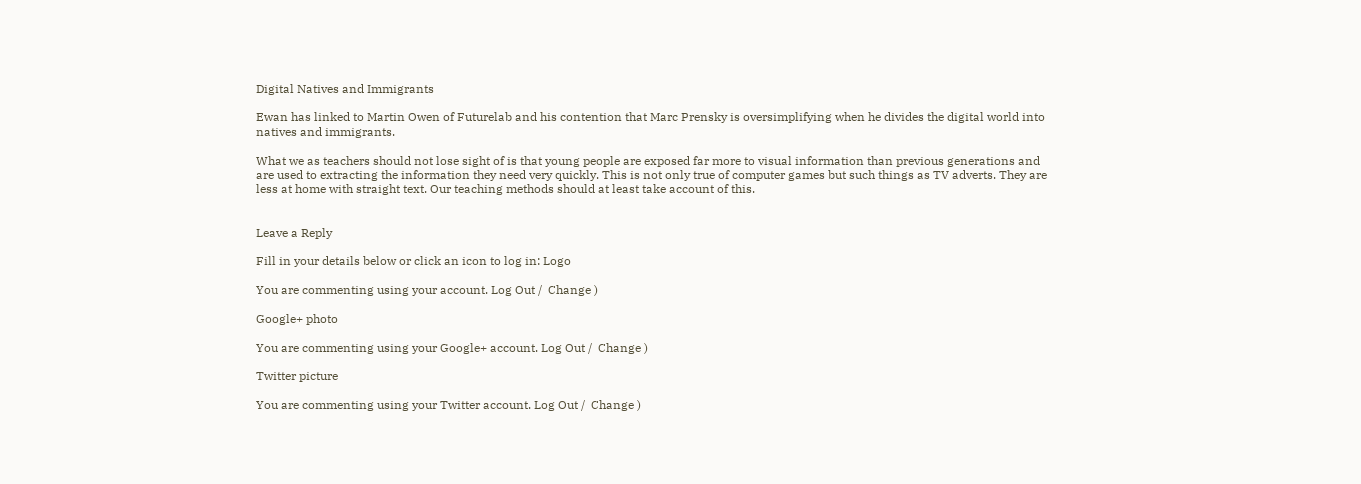Digital Natives and Immigrants

Ewan has linked to Martin Owen of Futurelab and his contention that Marc Prensky is oversimplifying when he divides the digital world into natives and immigrants.

What we as teachers should not lose sight of is that young people are exposed far more to visual information than previous generations and are used to extracting the information they need very quickly. This is not only true of computer games but such things as TV adverts. They are less at home with straight text. Our teaching methods should at least take account of this.


Leave a Reply

Fill in your details below or click an icon to log in: Logo

You are commenting using your account. Log Out /  Change )

Google+ photo

You are commenting using your Google+ account. Log Out /  Change )

Twitter picture

You are commenting using your Twitter account. Log Out /  Change )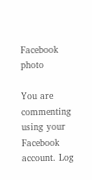Facebook photo

You are commenting using your Facebook account. Log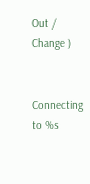Out /  Change )


Connecting to %s